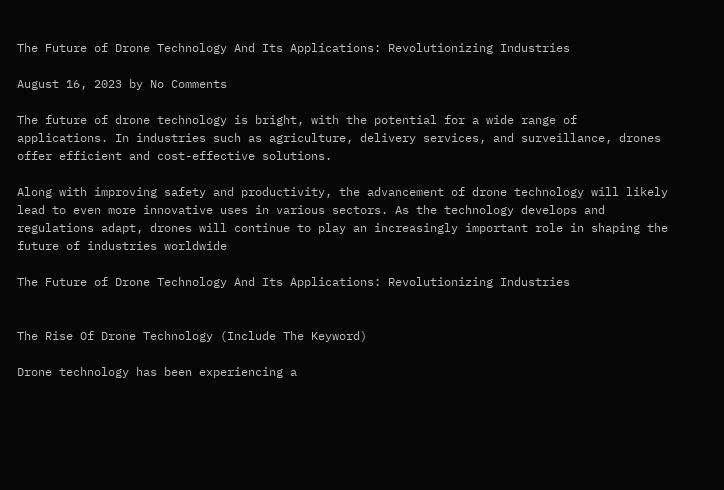The Future of Drone Technology And Its Applications: Revolutionizing Industries

August 16, 2023 by No Comments

The future of drone technology is bright, with the potential for a wide range of applications. In industries such as agriculture, delivery services, and surveillance, drones offer efficient and cost-effective solutions.

Along with improving safety and productivity, the advancement of drone technology will likely lead to even more innovative uses in various sectors. As the technology develops and regulations adapt, drones will continue to play an increasingly important role in shaping the future of industries worldwide

The Future of Drone Technology And Its Applications: Revolutionizing Industries


The Rise Of Drone Technology (Include The Keyword)

Drone technology has been experiencing a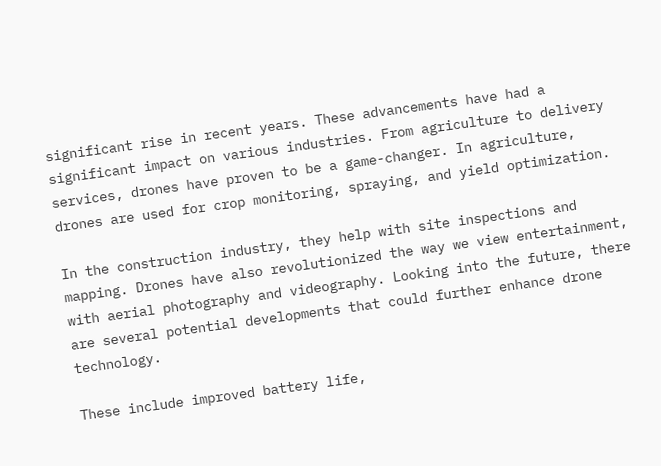significant rise in recent years. These advancements have had a significant impact on various industries. From agriculture to delivery services, drones have proven to be a game-changer. In agriculture, drones are used for crop monitoring, spraying, and yield optimization.

In the construction industry, they help with site inspections and mapping. Drones have also revolutionized the way we view entertainment, with aerial photography and videography. Looking into the future, there are several potential developments that could further enhance drone technology.

These include improved battery life,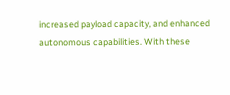increased payload capacity, and enhanced autonomous capabilities. With these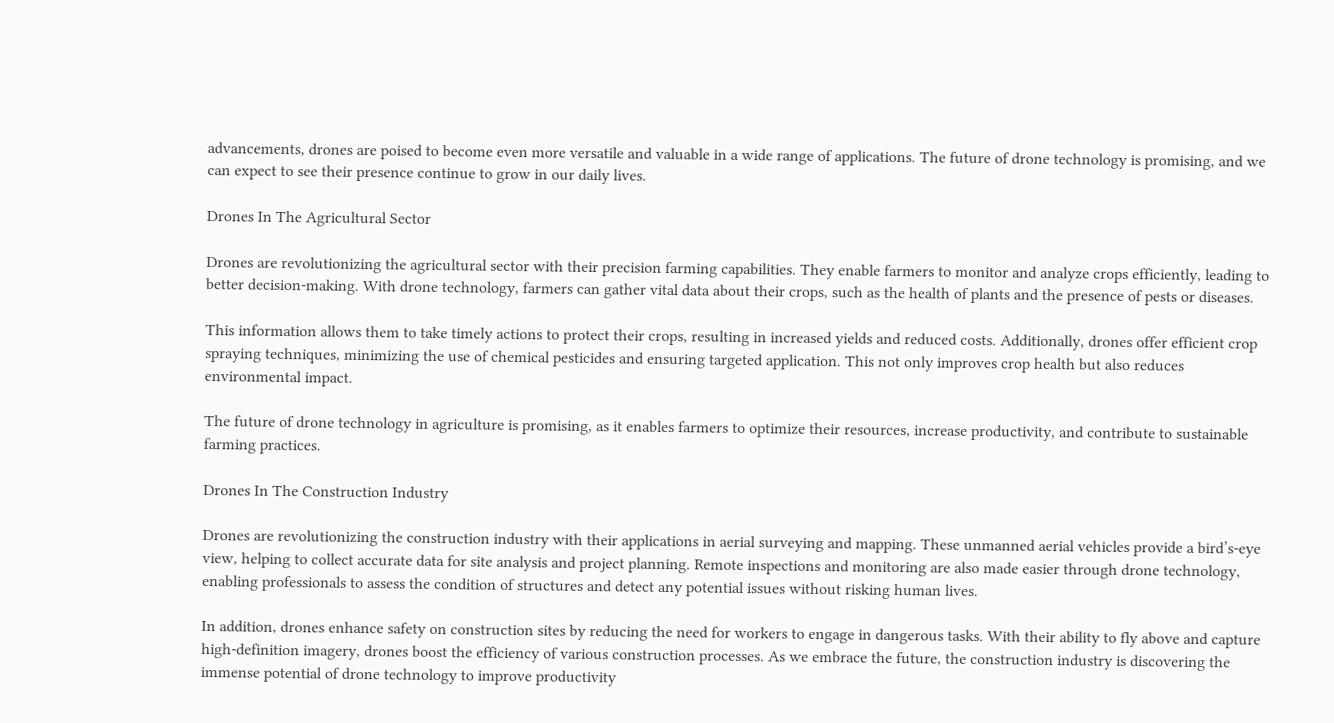advancements, drones are poised to become even more versatile and valuable in a wide range of applications. The future of drone technology is promising, and we can expect to see their presence continue to grow in our daily lives.

Drones In The Agricultural Sector

Drones are revolutionizing the agricultural sector with their precision farming capabilities. They enable farmers to monitor and analyze crops efficiently, leading to better decision-making. With drone technology, farmers can gather vital data about their crops, such as the health of plants and the presence of pests or diseases.

This information allows them to take timely actions to protect their crops, resulting in increased yields and reduced costs. Additionally, drones offer efficient crop spraying techniques, minimizing the use of chemical pesticides and ensuring targeted application. This not only improves crop health but also reduces environmental impact.

The future of drone technology in agriculture is promising, as it enables farmers to optimize their resources, increase productivity, and contribute to sustainable farming practices.

Drones In The Construction Industry

Drones are revolutionizing the construction industry with their applications in aerial surveying and mapping. These unmanned aerial vehicles provide a bird’s-eye view, helping to collect accurate data for site analysis and project planning. Remote inspections and monitoring are also made easier through drone technology, enabling professionals to assess the condition of structures and detect any potential issues without risking human lives.

In addition, drones enhance safety on construction sites by reducing the need for workers to engage in dangerous tasks. With their ability to fly above and capture high-definition imagery, drones boost the efficiency of various construction processes. As we embrace the future, the construction industry is discovering the immense potential of drone technology to improve productivity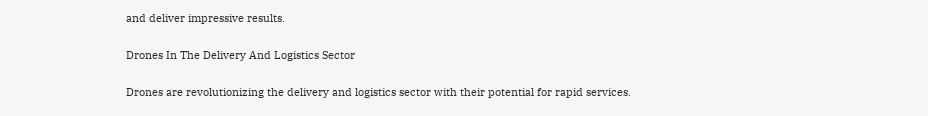and deliver impressive results.

Drones In The Delivery And Logistics Sector

Drones are revolutionizing the delivery and logistics sector with their potential for rapid services.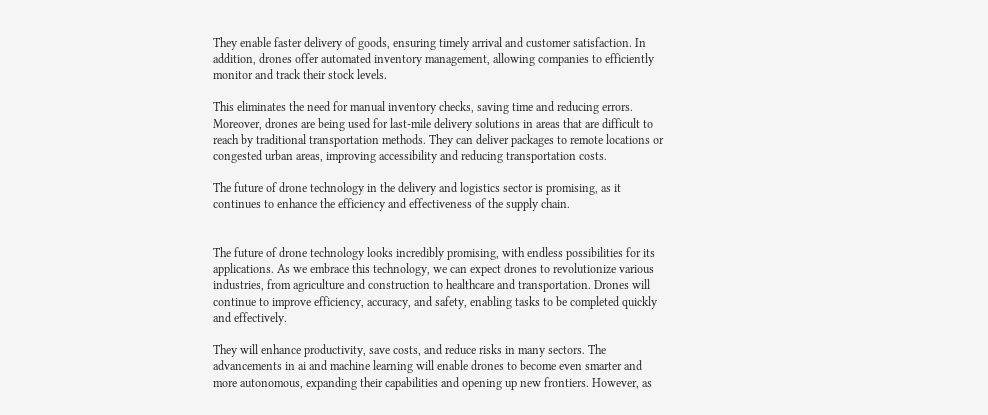They enable faster delivery of goods, ensuring timely arrival and customer satisfaction. In addition, drones offer automated inventory management, allowing companies to efficiently monitor and track their stock levels.

This eliminates the need for manual inventory checks, saving time and reducing errors. Moreover, drones are being used for last-mile delivery solutions in areas that are difficult to reach by traditional transportation methods. They can deliver packages to remote locations or congested urban areas, improving accessibility and reducing transportation costs.

The future of drone technology in the delivery and logistics sector is promising, as it continues to enhance the efficiency and effectiveness of the supply chain.


The future of drone technology looks incredibly promising, with endless possibilities for its applications. As we embrace this technology, we can expect drones to revolutionize various industries, from agriculture and construction to healthcare and transportation. Drones will continue to improve efficiency, accuracy, and safety, enabling tasks to be completed quickly and effectively.

They will enhance productivity, save costs, and reduce risks in many sectors. The advancements in ai and machine learning will enable drones to become even smarter and more autonomous, expanding their capabilities and opening up new frontiers. However, as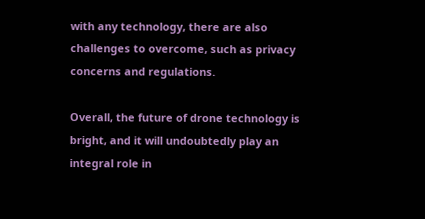with any technology, there are also challenges to overcome, such as privacy concerns and regulations.

Overall, the future of drone technology is bright, and it will undoubtedly play an integral role in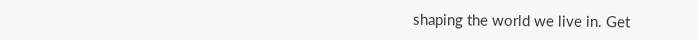shaping the world we live in. Get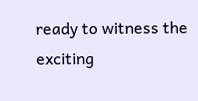ready to witness the exciting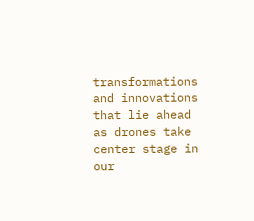transformations and innovations that lie ahead as drones take center stage in our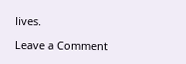lives.

Leave a Comment